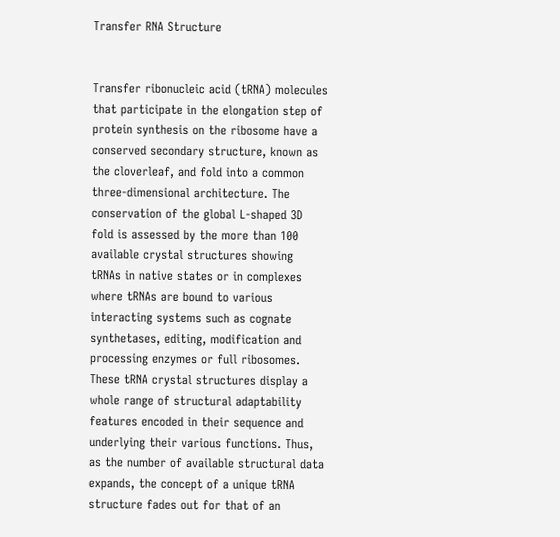Transfer RNA Structure


Transfer ribonucleic acid (tRNA) molecules that participate in the elongation step of protein synthesis on the ribosome have a conserved secondary structure, known as the cloverleaf, and fold into a common three‐dimensional architecture. The conservation of the global L‐shaped 3D fold is assessed by the more than 100 available crystal structures showing tRNAs in native states or in complexes where tRNAs are bound to various interacting systems such as cognate synthetases, editing, modification and processing enzymes or full ribosomes. These tRNA crystal structures display a whole range of structural adaptability features encoded in their sequence and underlying their various functions. Thus, as the number of available structural data expands, the concept of a unique tRNA structure fades out for that of an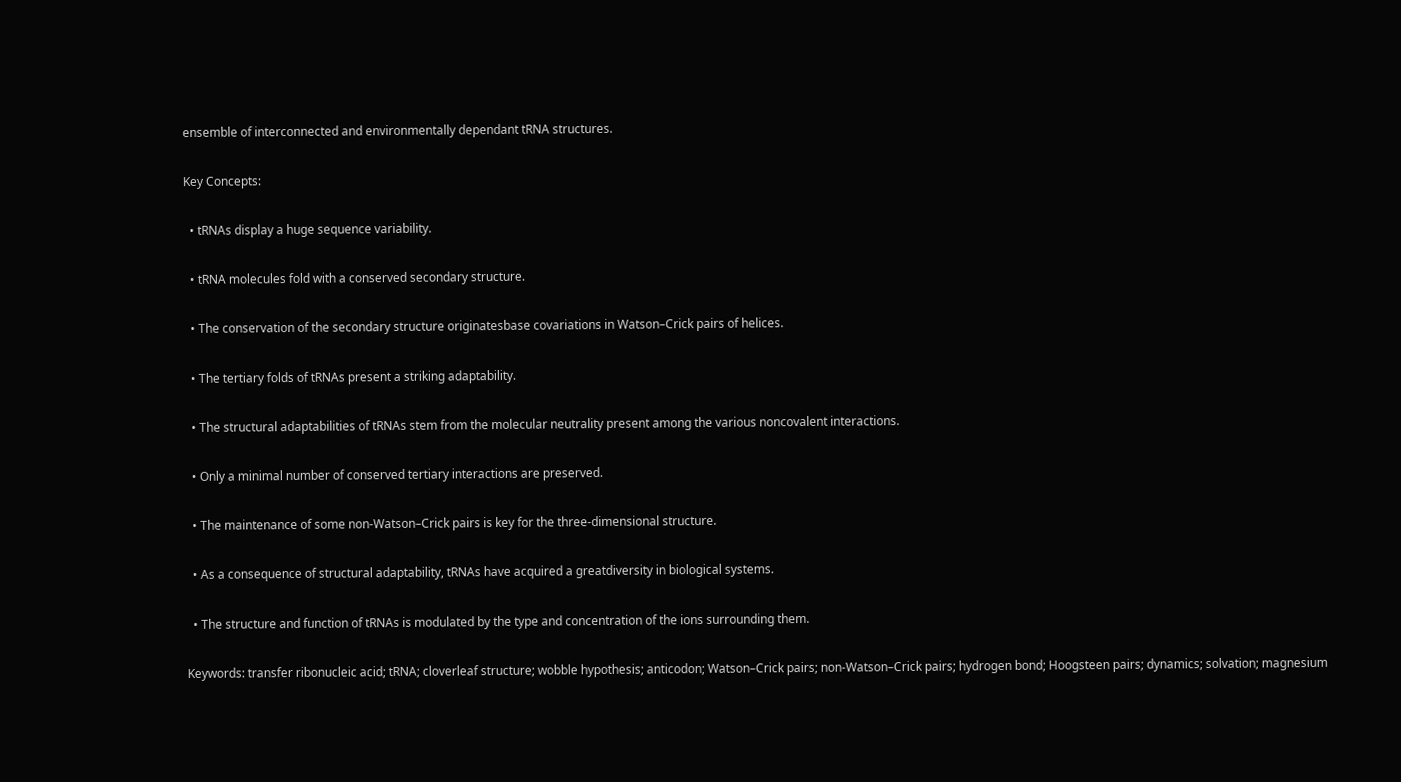ensemble of interconnected and environmentally dependant tRNA structures.

Key Concepts:

  • tRNAs display a huge sequence variability.

  • tRNA molecules fold with a conserved secondary structure.

  • The conservation of the secondary structure originatesbase covariations in Watson–Crick pairs of helices.

  • The tertiary folds of tRNAs present a striking adaptability.

  • The structural adaptabilities of tRNAs stem from the molecular neutrality present among the various noncovalent interactions.

  • Only a minimal number of conserved tertiary interactions are preserved.

  • The maintenance of some non‐Watson–Crick pairs is key for the three‐dimensional structure.

  • As a consequence of structural adaptability, tRNAs have acquired a greatdiversity in biological systems.

  • The structure and function of tRNAs is modulated by the type and concentration of the ions surrounding them.

Keywords: transfer ribonucleic acid; tRNA; cloverleaf structure; wobble hypothesis; anticodon; Watson–Crick pairs; non‐Watson–Crick pairs; hydrogen bond; Hoogsteen pairs; dynamics; solvation; magnesium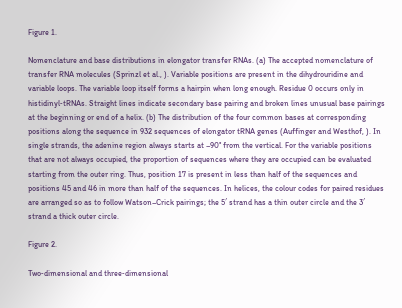Figure 1.

Nomenclature and base distributions in elongator transfer RNAs. (a) The accepted nomenclature of transfer RNA molecules (Sprinzl et al., ). Variable positions are present in the dihydrouridine and variable loops. The variable loop itself forms a hairpin when long enough. Residue 0 occurs only in histidinyl‐tRNAs. Straight lines indicate secondary base pairing and broken lines unusual base pairings at the beginning or end of a helix. (b) The distribution of the four common bases at corresponding positions along the sequence in 932 sequences of elongator tRNA genes (Auffinger and Westhof, ). In single strands, the adenine region always starts at –90° from the vertical. For the variable positions that are not always occupied, the proportion of sequences where they are occupied can be evaluated starting from the outer ring. Thus, position 17 is present in less than half of the sequences and positions 45 and 46 in more than half of the sequences. In helices, the colour codes for paired residues are arranged so as to follow Watson–Crick pairings; the 5′ strand has a thin outer circle and the 3′ strand a thick outer circle.

Figure 2.

Two‐dimensional and three‐dimensional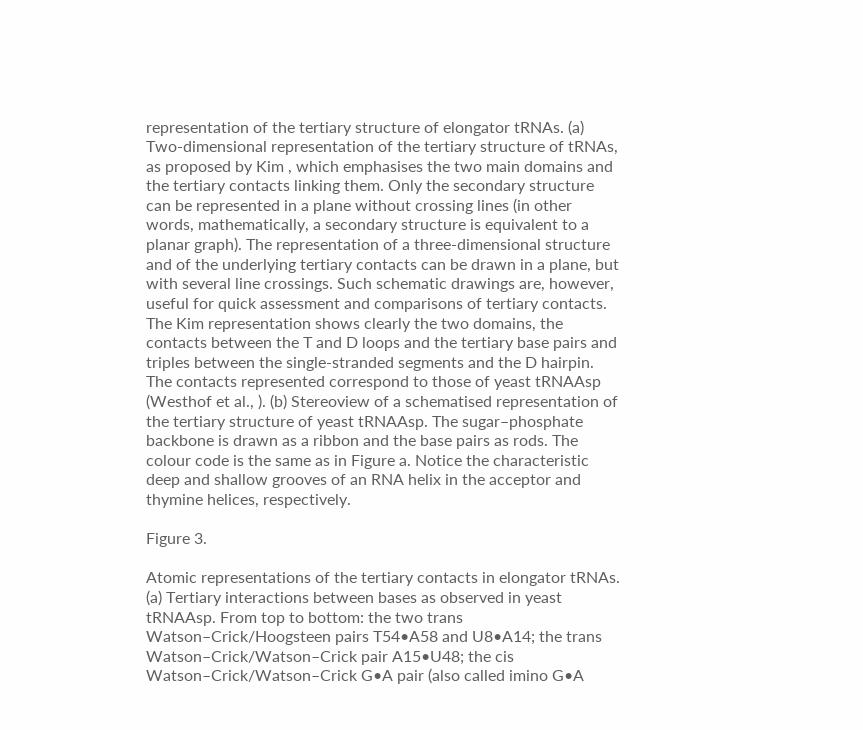representation of the tertiary structure of elongator tRNAs. (a) Two‐dimensional representation of the tertiary structure of tRNAs, as proposed by Kim , which emphasises the two main domains and the tertiary contacts linking them. Only the secondary structure can be represented in a plane without crossing lines (in other words, mathematically, a secondary structure is equivalent to a planar graph). The representation of a three‐dimensional structure and of the underlying tertiary contacts can be drawn in a plane, but with several line crossings. Such schematic drawings are, however, useful for quick assessment and comparisons of tertiary contacts. The Kim representation shows clearly the two domains, the contacts between the T and D loops and the tertiary base pairs and triples between the single‐stranded segments and the D hairpin. The contacts represented correspond to those of yeast tRNAAsp (Westhof et al., ). (b) Stereoview of a schematised representation of the tertiary structure of yeast tRNAAsp. The sugar–phosphate backbone is drawn as a ribbon and the base pairs as rods. The colour code is the same as in Figure a. Notice the characteristic deep and shallow grooves of an RNA helix in the acceptor and thymine helices, respectively.

Figure 3.

Atomic representations of the tertiary contacts in elongator tRNAs. (a) Tertiary interactions between bases as observed in yeast tRNAAsp. From top to bottom: the two trans Watson–Crick/Hoogsteen pairs T54•A58 and U8•A14; the trans Watson–Crick/Watson–Crick pair A15•U48; the cis Watson–Crick/Watson–Crick G•A pair (also called imino G•A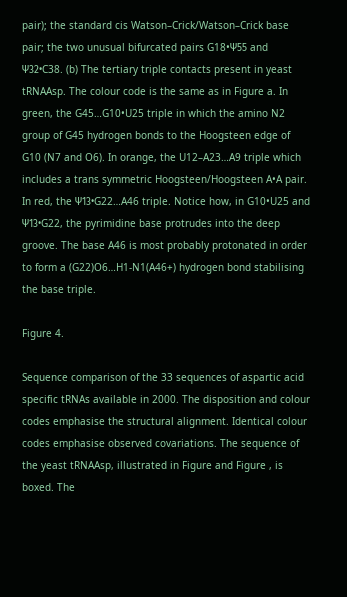pair); the standard cis Watson–Crick/Watson–Crick base pair; the two unusual bifurcated pairs G18•Ψ55 and Ψ32•C38. (b) The tertiary triple contacts present in yeast tRNAAsp. The colour code is the same as in Figure a. In green, the G45…G10•U25 triple in which the amino N2 group of G45 hydrogen bonds to the Hoogsteen edge of G10 (N7 and O6). In orange, the U12–A23…A9 triple which includes a trans symmetric Hoogsteen/Hoogsteen A•A pair. In red, the Ψ13•G22…A46 triple. Notice how, in G10•U25 and Ψ13•G22, the pyrimidine base protrudes into the deep groove. The base A46 is most probably protonated in order to form a (G22)O6…H1‐N1(A46+) hydrogen bond stabilising the base triple.

Figure 4.

Sequence comparison of the 33 sequences of aspartic acid specific tRNAs available in 2000. The disposition and colour codes emphasise the structural alignment. Identical colour codes emphasise observed covariations. The sequence of the yeast tRNAAsp, illustrated in Figure and Figure , is boxed. The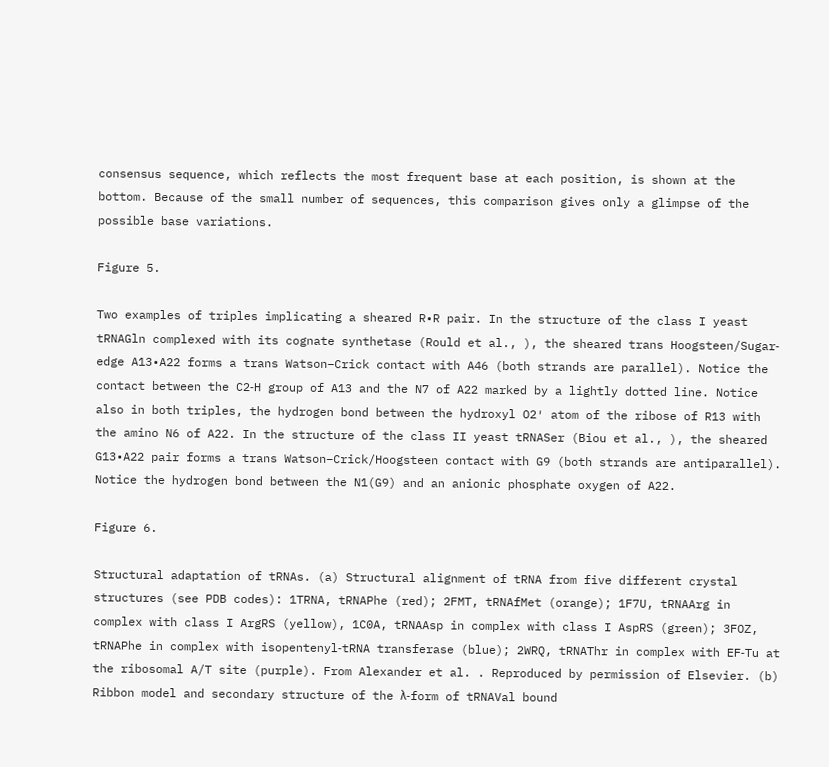consensus sequence, which reflects the most frequent base at each position, is shown at the bottom. Because of the small number of sequences, this comparison gives only a glimpse of the possible base variations.

Figure 5.

Two examples of triples implicating a sheared R•R pair. In the structure of the class I yeast tRNAGln complexed with its cognate synthetase (Rould et al., ), the sheared trans Hoogsteen/Sugar‐edge A13•A22 forms a trans Watson–Crick contact with A46 (both strands are parallel). Notice the contact between the C2‐H group of A13 and the N7 of A22 marked by a lightly dotted line. Notice also in both triples, the hydrogen bond between the hydroxyl O2′ atom of the ribose of R13 with the amino N6 of A22. In the structure of the class II yeast tRNASer (Biou et al., ), the sheared G13•A22 pair forms a trans Watson–Crick/Hoogsteen contact with G9 (both strands are antiparallel). Notice the hydrogen bond between the N1(G9) and an anionic phosphate oxygen of A22.

Figure 6.

Structural adaptation of tRNAs. (a) Structural alignment of tRNA from five different crystal structures (see PDB codes): 1TRNA, tRNAPhe (red); 2FMT, tRNAfMet (orange); 1F7U, tRNAArg in complex with class I ArgRS (yellow), 1C0A, tRNAAsp in complex with class I AspRS (green); 3FOZ, tRNAPhe in complex with isopentenyl‐tRNA transferase (blue); 2WRQ, tRNAThr in complex with EF‐Tu at the ribosomal A/T site (purple). From Alexander et al. . Reproduced by permission of Elsevier. (b) Ribbon model and secondary structure of the λ‐form of tRNAVal bound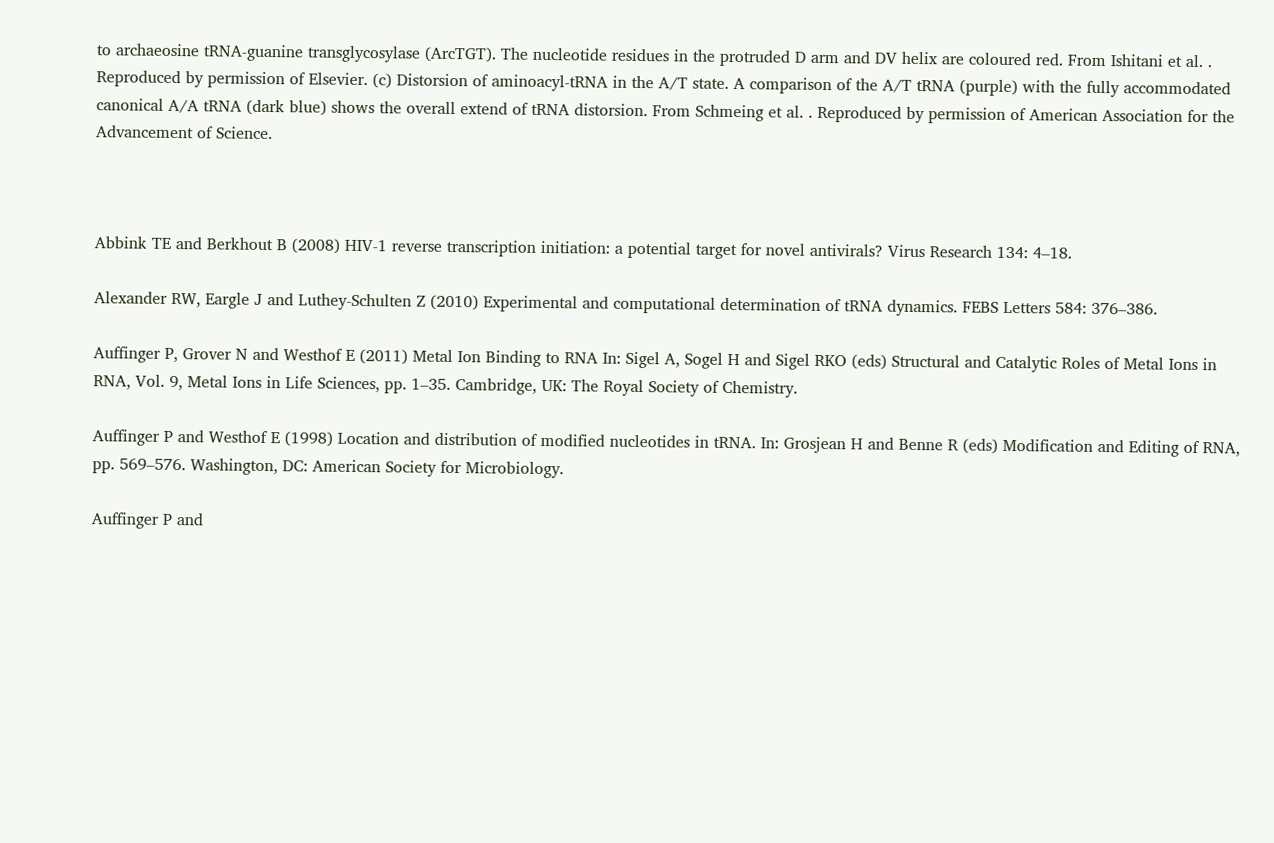to archaeosine tRNA‐guanine transglycosylase (ArcTGT). The nucleotide residues in the protruded D arm and DV helix are coloured red. From Ishitani et al. . Reproduced by permission of Elsevier. (c) Distorsion of aminoacyl‐tRNA in the A/T state. A comparison of the A/T tRNA (purple) with the fully accommodated canonical A/A tRNA (dark blue) shows the overall extend of tRNA distorsion. From Schmeing et al. . Reproduced by permission of American Association for the Advancement of Science.



Abbink TE and Berkhout B (2008) HIV‐1 reverse transcription initiation: a potential target for novel antivirals? Virus Research 134: 4–18.

Alexander RW, Eargle J and Luthey‐Schulten Z (2010) Experimental and computational determination of tRNA dynamics. FEBS Letters 584: 376–386.

Auffinger P, Grover N and Westhof E (2011) Metal Ion Binding to RNA In: Sigel A, Sogel H and Sigel RKO (eds) Structural and Catalytic Roles of Metal Ions in RNA, Vol. 9, Metal Ions in Life Sciences, pp. 1–35. Cambridge, UK: The Royal Society of Chemistry.

Auffinger P and Westhof E (1998) Location and distribution of modified nucleotides in tRNA. In: Grosjean H and Benne R (eds) Modification and Editing of RNA, pp. 569–576. Washington, DC: American Society for Microbiology.

Auffinger P and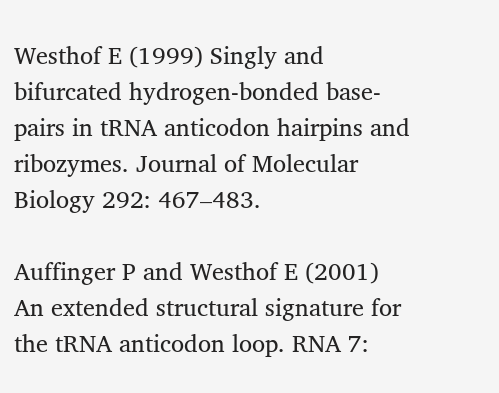Westhof E (1999) Singly and bifurcated hydrogen‐bonded base‐pairs in tRNA anticodon hairpins and ribozymes. Journal of Molecular Biology 292: 467–483.

Auffinger P and Westhof E (2001) An extended structural signature for the tRNA anticodon loop. RNA 7: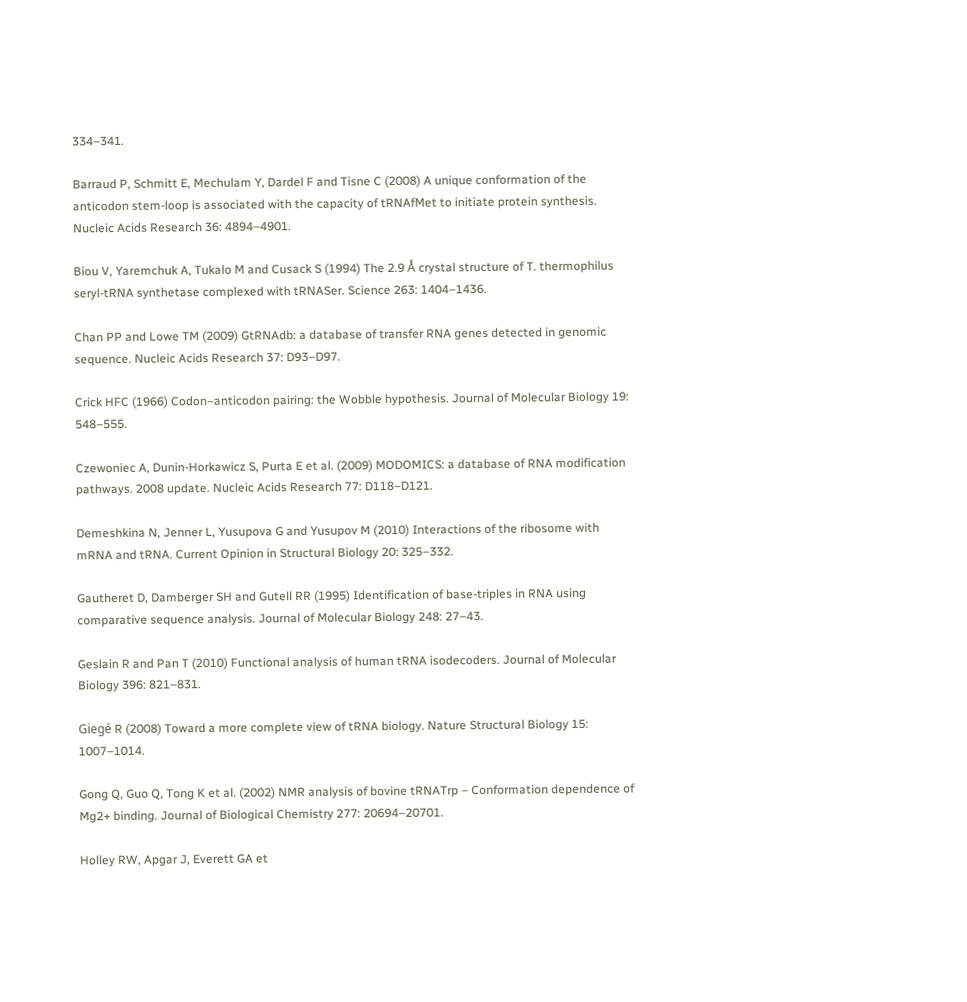334–341.

Barraud P, Schmitt E, Mechulam Y, Dardel F and Tisne C (2008) A unique conformation of the anticodon stem‐loop is associated with the capacity of tRNAfMet to initiate protein synthesis. Nucleic Acids Research 36: 4894–4901.

Biou V, Yaremchuk A, Tukalo M and Cusack S (1994) The 2.9 Å crystal structure of T. thermophilus seryl‐tRNA synthetase complexed with tRNASer. Science 263: 1404–1436.

Chan PP and Lowe TM (2009) GtRNAdb: a database of transfer RNA genes detected in genomic sequence. Nucleic Acids Research 37: D93–D97.

Crick HFC (1966) Codon–anticodon pairing: the Wobble hypothesis. Journal of Molecular Biology 19: 548–555.

Czewoniec A, Dunin‐Horkawicz S, Purta E et al. (2009) MODOMICS: a database of RNA modification pathways. 2008 update. Nucleic Acids Research 77: D118–D121.

Demeshkina N, Jenner L, Yusupova G and Yusupov M (2010) Interactions of the ribosome with mRNA and tRNA. Current Opinion in Structural Biology 20: 325–332.

Gautheret D, Damberger SH and Gutell RR (1995) Identification of base‐triples in RNA using comparative sequence analysis. Journal of Molecular Biology 248: 27–43.

Geslain R and Pan T (2010) Functional analysis of human tRNA isodecoders. Journal of Molecular Biology 396: 821–831.

Giegé R (2008) Toward a more complete view of tRNA biology. Nature Structural Biology 15: 1007–1014.

Gong Q, Guo Q, Tong K et al. (2002) NMR analysis of bovine tRNATrp – Conformation dependence of Mg2+ binding. Journal of Biological Chemistry 277: 20694–20701.

Holley RW, Apgar J, Everett GA et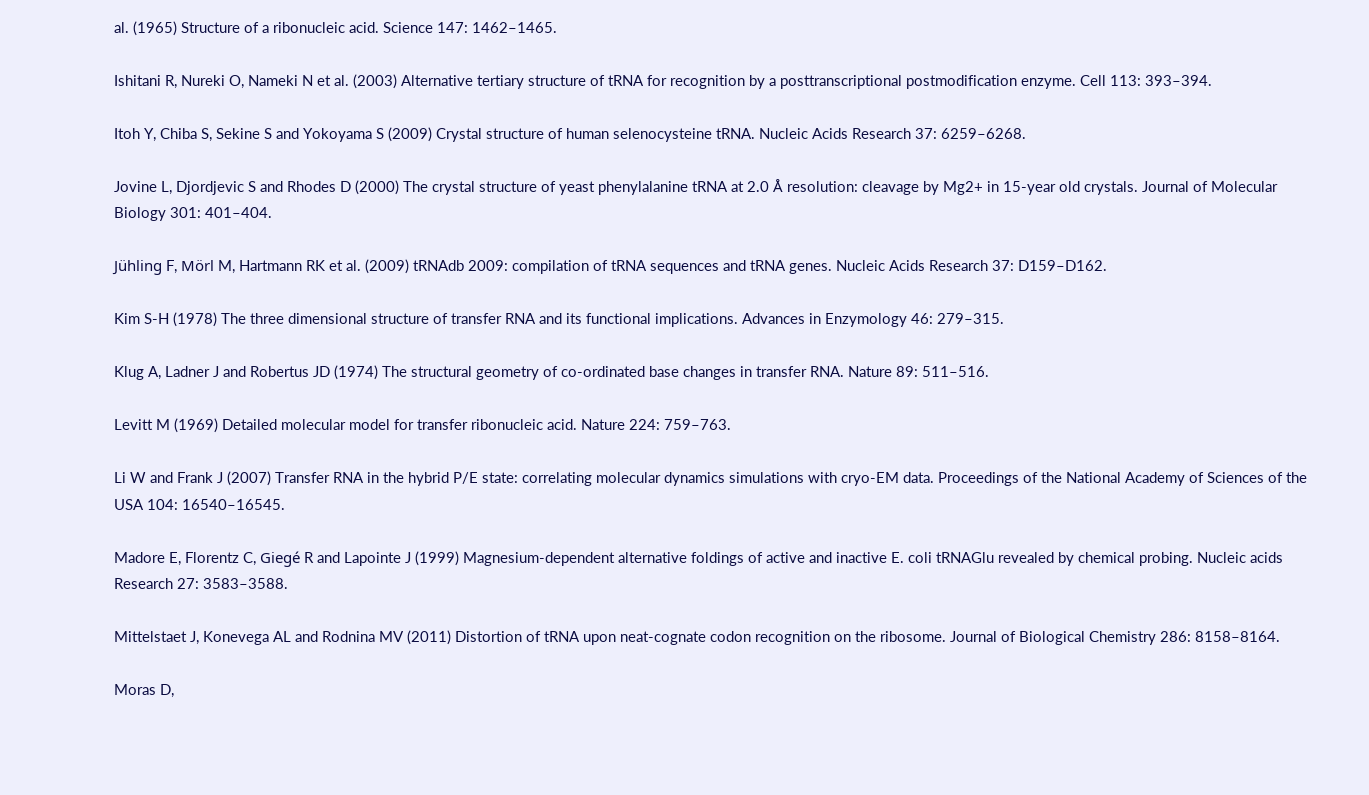al. (1965) Structure of a ribonucleic acid. Science 147: 1462–1465.

Ishitani R, Nureki O, Nameki N et al. (2003) Alternative tertiary structure of tRNA for recognition by a posttranscriptional postmodification enzyme. Cell 113: 393–394.

Itoh Y, Chiba S, Sekine S and Yokoyama S (2009) Crystal structure of human selenocysteine tRNA. Nucleic Acids Research 37: 6259–6268.

Jovine L, Djordjevic S and Rhodes D (2000) The crystal structure of yeast phenylalanine tRNA at 2.0 Å resolution: cleavage by Mg2+ in 15‐year old crystals. Journal of Molecular Biology 301: 401–404.

Jühling F, Mörl M, Hartmann RK et al. (2009) tRNAdb 2009: compilation of tRNA sequences and tRNA genes. Nucleic Acids Research 37: D159–D162.

Kim S‐H (1978) The three dimensional structure of transfer RNA and its functional implications. Advances in Enzymology 46: 279–315.

Klug A, Ladner J and Robertus JD (1974) The structural geometry of co‐ordinated base changes in transfer RNA. Nature 89: 511–516.

Levitt M (1969) Detailed molecular model for transfer ribonucleic acid. Nature 224: 759–763.

Li W and Frank J (2007) Transfer RNA in the hybrid P/E state: correlating molecular dynamics simulations with cryo‐EM data. Proceedings of the National Academy of Sciences of the USA 104: 16540–16545.

Madore E, Florentz C, Giegé R and Lapointe J (1999) Magnesium‐dependent alternative foldings of active and inactive E. coli tRNAGlu revealed by chemical probing. Nucleic acids Research 27: 3583–3588.

Mittelstaet J, Konevega AL and Rodnina MV (2011) Distortion of tRNA upon neat‐cognate codon recognition on the ribosome. Journal of Biological Chemistry 286: 8158–8164.

Moras D,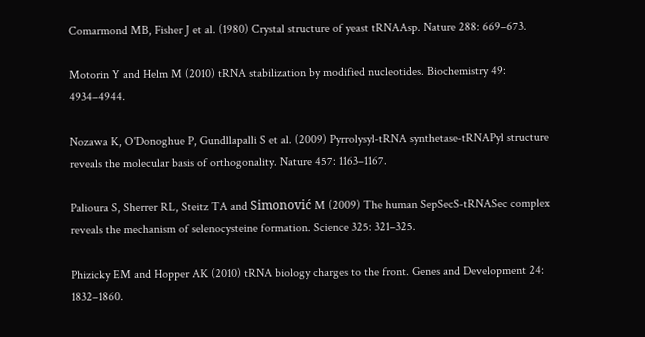Comarmond MB, Fisher J et al. (1980) Crystal structure of yeast tRNAAsp. Nature 288: 669–673.

Motorin Y and Helm M (2010) tRNA stabilization by modified nucleotides. Biochemistry 49: 4934–4944.

Nozawa K, O'Donoghue P, Gundllapalli S et al. (2009) Pyrrolysyl‐tRNA synthetase‐tRNAPyl structure reveals the molecular basis of orthogonality. Nature 457: 1163–1167.

Palioura S, Sherrer RL, Steitz TA and Simonović M (2009) The human SepSecS‐tRNASec complex reveals the mechanism of selenocysteine formation. Science 325: 321–325.

Phizicky EM and Hopper AK (2010) tRNA biology charges to the front. Genes and Development 24: 1832–1860.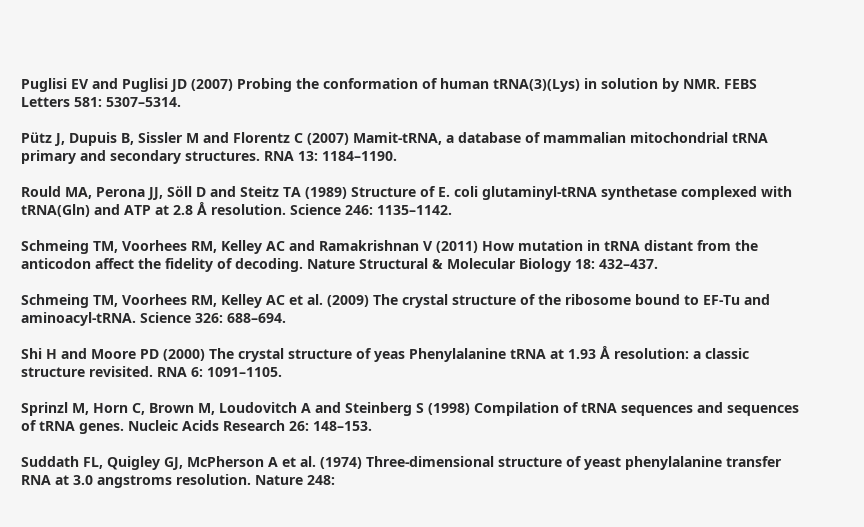Puglisi EV and Puglisi JD (2007) Probing the conformation of human tRNA(3)(Lys) in solution by NMR. FEBS Letters 581: 5307–5314.

Pütz J, Dupuis B, Sissler M and Florentz C (2007) Mamit‐tRNA, a database of mammalian mitochondrial tRNA primary and secondary structures. RNA 13: 1184–1190.

Rould MA, Perona JJ, Söll D and Steitz TA (1989) Structure of E. coli glutaminyl‐tRNA synthetase complexed with tRNA(Gln) and ATP at 2.8 Å resolution. Science 246: 1135–1142.

Schmeing TM, Voorhees RM, Kelley AC and Ramakrishnan V (2011) How mutation in tRNA distant from the anticodon affect the fidelity of decoding. Nature Structural & Molecular Biology 18: 432–437.

Schmeing TM, Voorhees RM, Kelley AC et al. (2009) The crystal structure of the ribosome bound to EF‐Tu and aminoacyl‐tRNA. Science 326: 688–694.

Shi H and Moore PD (2000) The crystal structure of yeas Phenylalanine tRNA at 1.93 Å resolution: a classic structure revisited. RNA 6: 1091–1105.

Sprinzl M, Horn C, Brown M, Loudovitch A and Steinberg S (1998) Compilation of tRNA sequences and sequences of tRNA genes. Nucleic Acids Research 26: 148–153.

Suddath FL, Quigley GJ, McPherson A et al. (1974) Three‐dimensional structure of yeast phenylalanine transfer RNA at 3.0 angstroms resolution. Nature 248: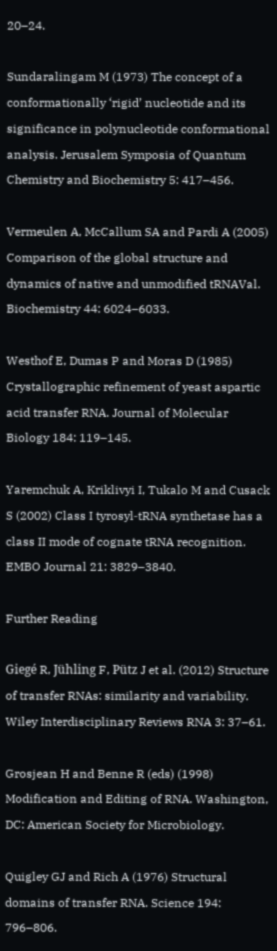20–24.

Sundaralingam M (1973) The concept of a conformationally ‘rigid’ nucleotide and its significance in polynucleotide conformational analysis. Jerusalem Symposia of Quantum Chemistry and Biochemistry 5: 417–456.

Vermeulen A, McCallum SA and Pardi A (2005) Comparison of the global structure and dynamics of native and unmodified tRNAVal. Biochemistry 44: 6024–6033.

Westhof E, Dumas P and Moras D (1985) Crystallographic refinement of yeast aspartic acid transfer RNA. Journal of Molecular Biology 184: 119–145.

Yaremchuk A, Kriklivyi I, Tukalo M and Cusack S (2002) Class I tyrosyl‐tRNA synthetase has a class II mode of cognate tRNA recognition. EMBO Journal 21: 3829–3840.

Further Reading

Giegé R, Jühling F, Pütz J et al. (2012) Structure of transfer RNAs: similarity and variability. Wiley Interdisciplinary Reviews RNA 3: 37–61.

Grosjean H and Benne R (eds) (1998) Modification and Editing of RNA. Washington, DC: American Society for Microbiology.

Quigley GJ and Rich A (1976) Structural domains of transfer RNA. Science 194: 796–806.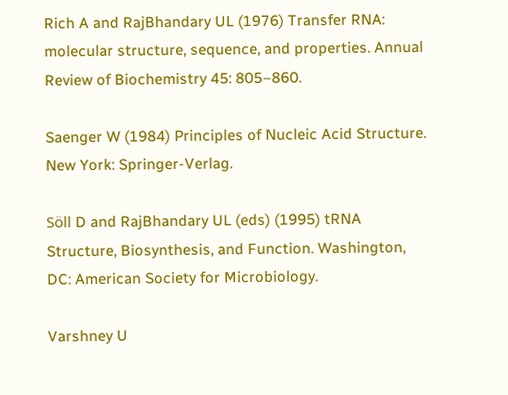Rich A and RajBhandary UL (1976) Transfer RNA: molecular structure, sequence, and properties. Annual Review of Biochemistry 45: 805–860.

Saenger W (1984) Principles of Nucleic Acid Structure. New York: Springer‐Verlag.

Söll D and RajBhandary UL (eds) (1995) tRNA Structure, Biosynthesis, and Function. Washington, DC: American Society for Microbiology.

Varshney U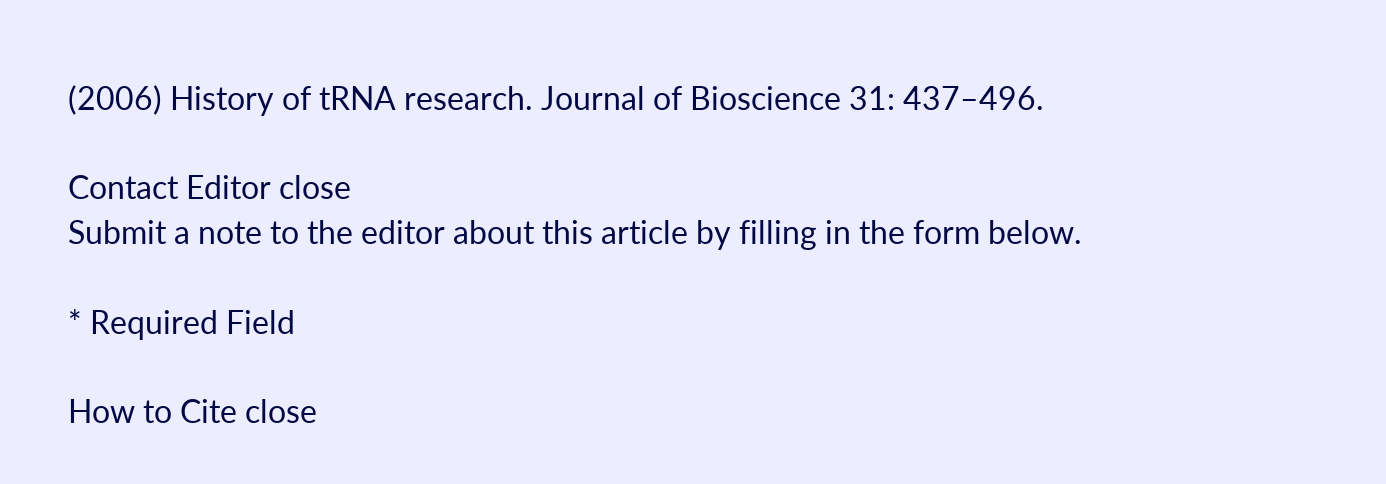(2006) History of tRNA research. Journal of Bioscience 31: 437–496.

Contact Editor close
Submit a note to the editor about this article by filling in the form below.

* Required Field

How to Cite close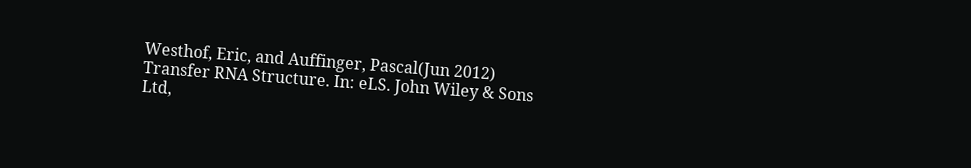Westhof, Eric, and Auffinger, Pascal(Jun 2012) Transfer RNA Structure. In: eLS. John Wiley & Sons Ltd,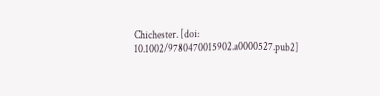Chichester. [doi: 10.1002/9780470015902.a0000527.pub2]